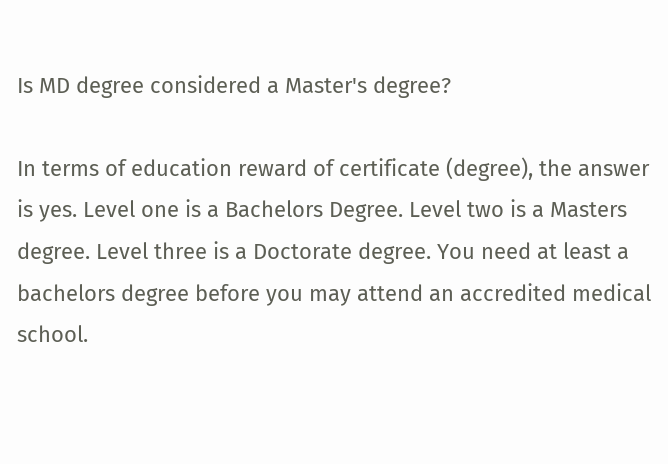Is MD degree considered a Master's degree?

In terms of education reward of certificate (degree), the answer is yes. Level one is a Bachelors Degree. Level two is a Masters degree. Level three is a Doctorate degree. You need at least a bachelors degree before you may attend an accredited medical school.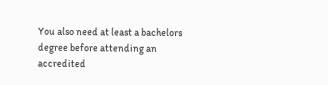You also need at least a bachelors degree before attending an accredited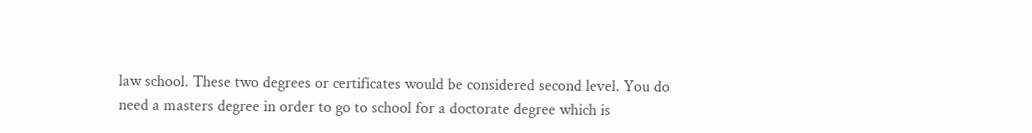law school. These two degrees or certificates would be considered second level. You do need a masters degree in order to go to school for a doctorate degree which is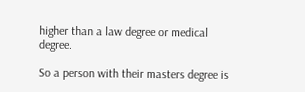higher than a law degree or medical degree.

So a person with their masters degree is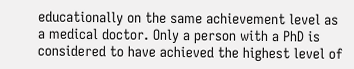educationally on the same achievement level as a medical doctor. Only a person with a PhD is considered to have achieved the highest level of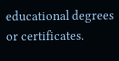educational degrees or certificates.